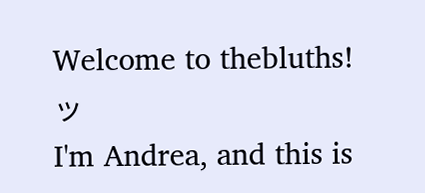Welcome to thebluths! ッ
I'm Andrea, and this is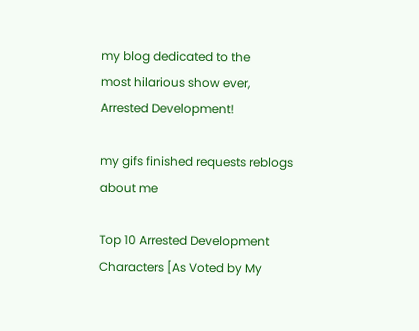my blog dedicated to the
most hilarious show ever, Arrested Development!

my gifs finished requests reblogs about me

Top 10 Arrested Development Characters [As Voted by My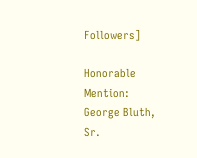Followers]

Honorable Mention: George Bluth, Sr.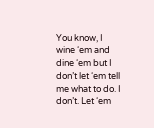You know, I wine ‘em and dine ‘em but I don’t let ‘em tell me what to do. I don’t. Let ‘em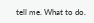tell me. What to do.